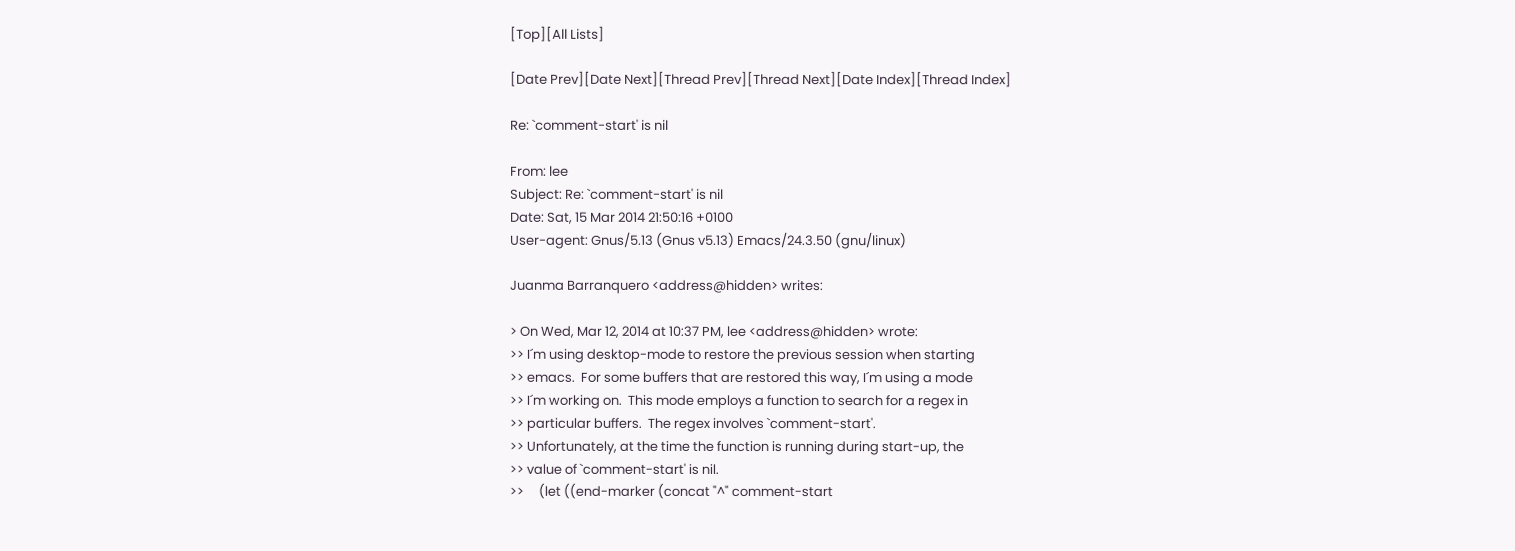[Top][All Lists]

[Date Prev][Date Next][Thread Prev][Thread Next][Date Index][Thread Index]

Re: `comment-start' is nil

From: lee
Subject: Re: `comment-start' is nil
Date: Sat, 15 Mar 2014 21:50:16 +0100
User-agent: Gnus/5.13 (Gnus v5.13) Emacs/24.3.50 (gnu/linux)

Juanma Barranquero <address@hidden> writes:

> On Wed, Mar 12, 2014 at 10:37 PM, lee <address@hidden> wrote:
>> I´m using desktop-mode to restore the previous session when starting
>> emacs.  For some buffers that are restored this way, I´m using a mode
>> I´m working on.  This mode employs a function to search for a regex in
>> particular buffers.  The regex involves `comment-start'.
>> Unfortunately, at the time the function is running during start-up, the
>> value of `comment-start' is nil.
>>     (let ((end-marker (concat "^" comment-start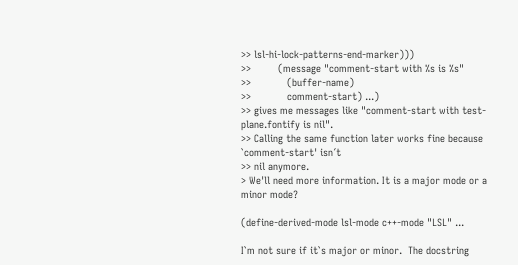>> lsl-hi-lock-patterns-end-marker)))
>>         (message "comment-start with %s is %s"
>>            (buffer-name)
>>            comment-start) ...)
>> gives me messages like "comment-start with test-plane.fontify is nil".
>> Calling the same function later works fine because `comment-start' isn´t
>> nil anymore.
> We'll need more information. It is a major mode or a minor mode?

(define-derived-mode lsl-mode c++-mode "LSL" ...

I`m not sure if it`s major or minor.  The docstring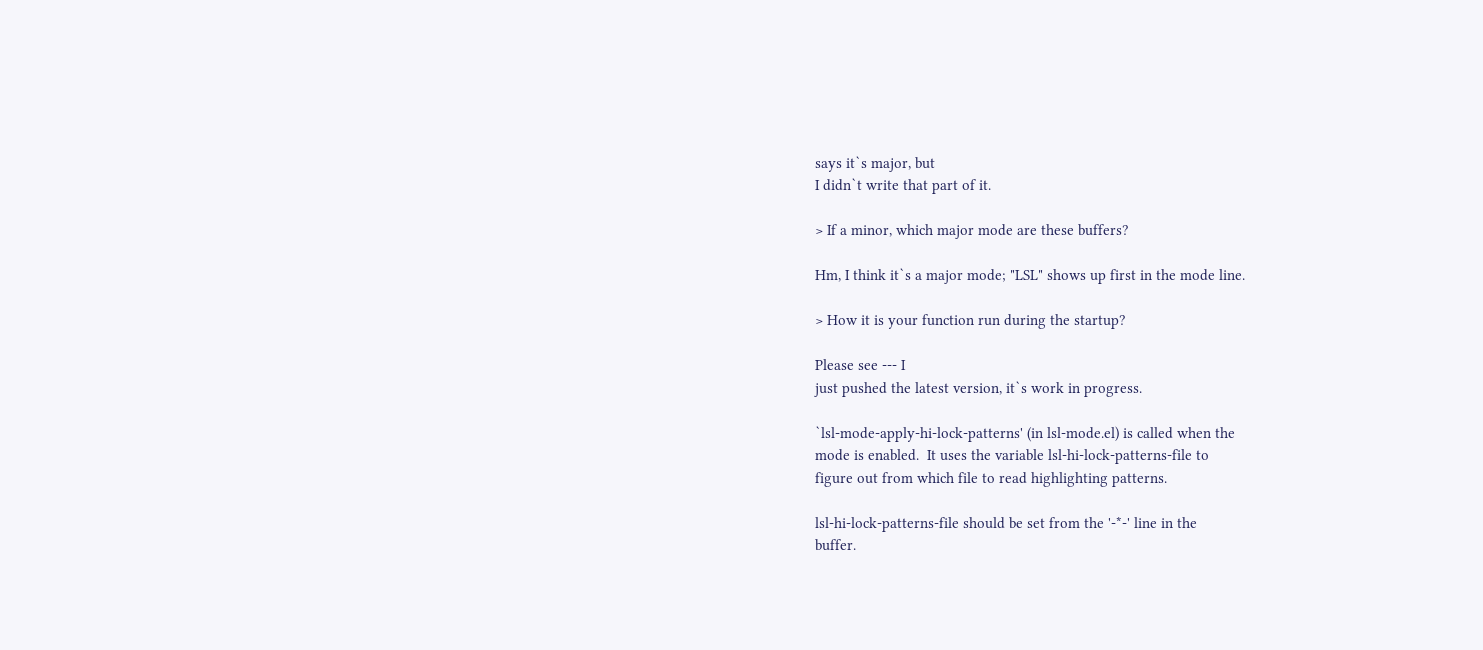says it`s major, but
I didn`t write that part of it.

> If a minor, which major mode are these buffers?

Hm, I think it`s a major mode; "LSL" shows up first in the mode line.

> How it is your function run during the startup?

Please see --- I
just pushed the latest version, it`s work in progress.

`lsl-mode-apply-hi-lock-patterns' (in lsl-mode.el) is called when the
mode is enabled.  It uses the variable lsl-hi-lock-patterns-file to
figure out from which file to read highlighting patterns.

lsl-hi-lock-patterns-file should be set from the '-*-' line in the
buffer.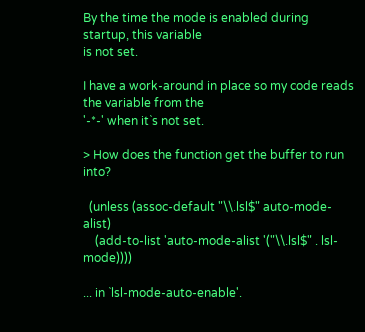By the time the mode is enabled during startup, this variable
is not set.

I have a work-around in place so my code reads the variable from the
'-*-' when it`s not set.

> How does the function get the buffer to run into?

  (unless (assoc-default "\\.lsl$" auto-mode-alist)
    (add-to-list 'auto-mode-alist '("\\.lsl$" . lsl-mode))))

... in `lsl-mode-auto-enable'.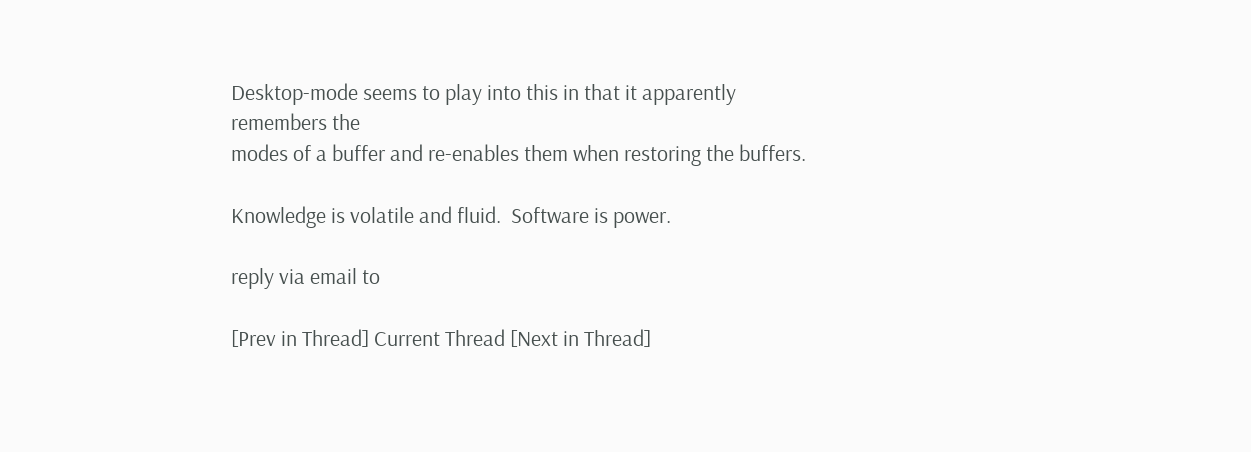Desktop-mode seems to play into this in that it apparently remembers the
modes of a buffer and re-enables them when restoring the buffers.

Knowledge is volatile and fluid.  Software is power.

reply via email to

[Prev in Thread] Current Thread [Next in Thread]